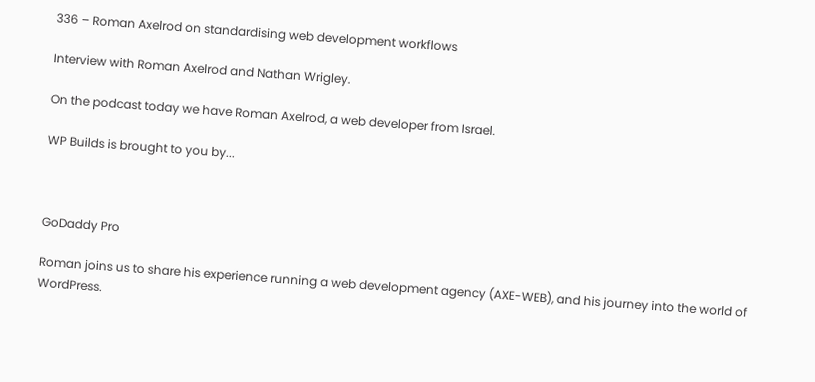336 – Roman Axelrod on standardising web development workflows

Interview with Roman Axelrod and Nathan Wrigley.

On the podcast today we have Roman Axelrod, a web developer from Israel.

WP Builds is brought to you by...



GoDaddy Pro

Roman joins us to share his experience running a web development agency (AXE-WEB), and his journey into the world of WordPress.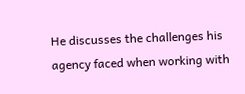He discusses the challenges his agency faced when working with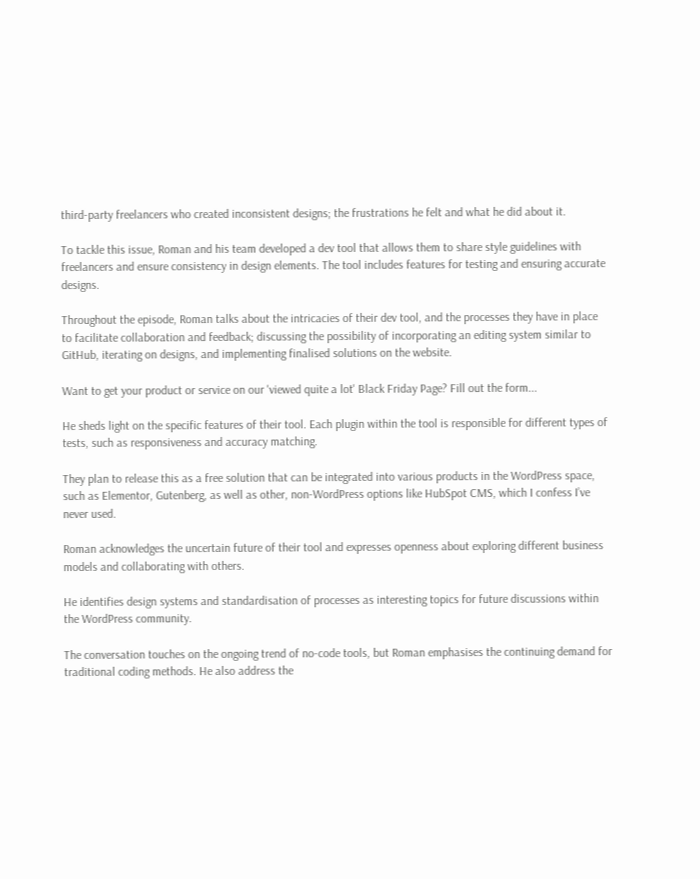third-party freelancers who created inconsistent designs; the frustrations he felt and what he did about it.

To tackle this issue, Roman and his team developed a dev tool that allows them to share style guidelines with freelancers and ensure consistency in design elements. The tool includes features for testing and ensuring accurate designs.

Throughout the episode, Roman talks about the intricacies of their dev tool, and the processes they have in place to facilitate collaboration and feedback; discussing the possibility of incorporating an editing system similar to GitHub, iterating on designs, and implementing finalised solutions on the website.

Want to get your product or service on our 'viewed quite a lot' Black Friday Page? Fill out the form...

He sheds light on the specific features of their tool. Each plugin within the tool is responsible for different types of tests, such as responsiveness and accuracy matching.

They plan to release this as a free solution that can be integrated into various products in the WordPress space, such as Elementor, Gutenberg, as well as other, non-WordPress options like HubSpot CMS, which I confess I’ve never used.

Roman acknowledges the uncertain future of their tool and expresses openness about exploring different business models and collaborating with others.

He identifies design systems and standardisation of processes as interesting topics for future discussions within the WordPress community.

The conversation touches on the ongoing trend of no-code tools, but Roman emphasises the continuing demand for traditional coding methods. He also address the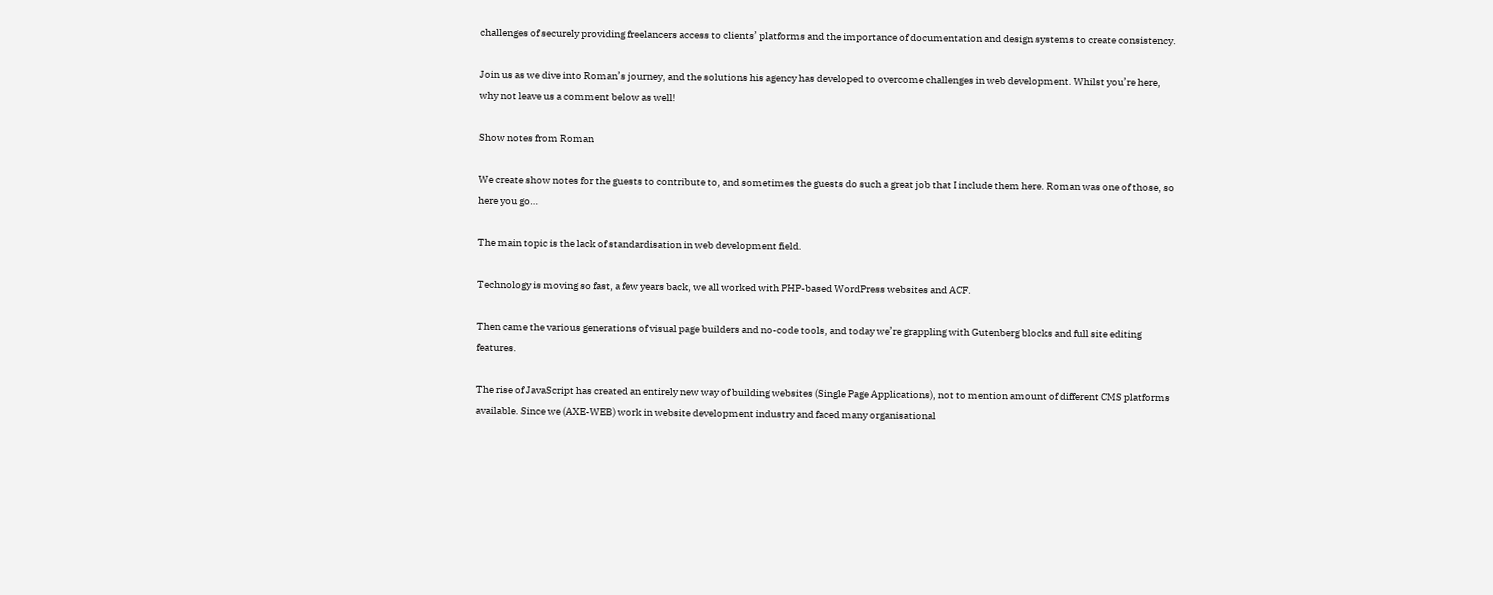challenges of securely providing freelancers access to clients’ platforms and the importance of documentation and design systems to create consistency.

Join us as we dive into Roman’s journey, and the solutions his agency has developed to overcome challenges in web development. Whilst you’re here, why not leave us a comment below as well!

Show notes from Roman

We create show notes for the guests to contribute to, and sometimes the guests do such a great job that I include them here. Roman was one of those, so here you go…

The main topic is the lack of standardisation in web development field.

Technology is moving so fast, a few years back, we all worked with PHP-based WordPress websites and ACF.

Then came the various generations of visual page builders and no-code tools, and today we’re grappling with Gutenberg blocks and full site editing features.

The rise of JavaScript has created an entirely new way of building websites (Single Page Applications), not to mention amount of different CMS platforms available. Since we (AXE-WEB) work in website development industry and faced many organisational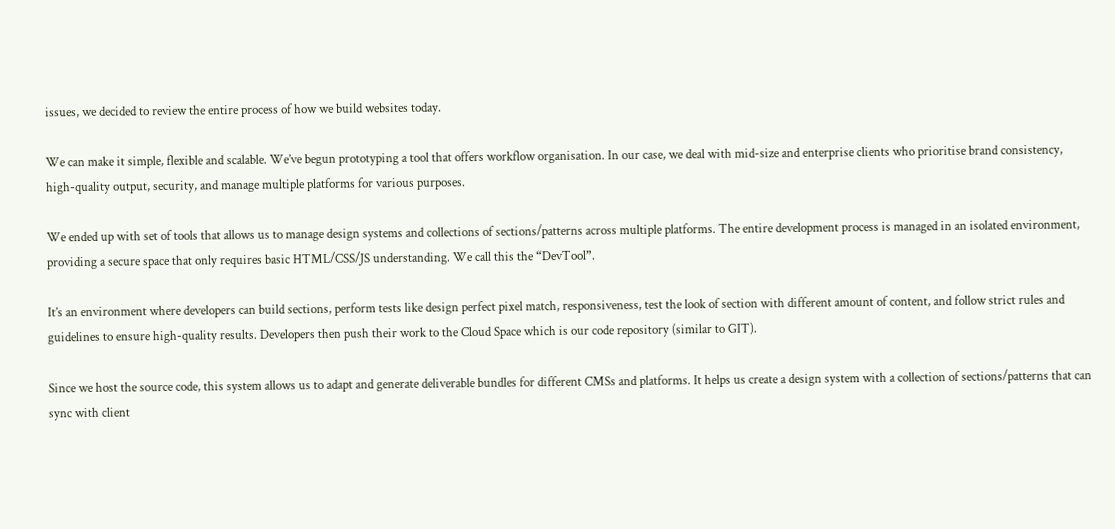issues, we decided to review the entire process of how we build websites today.

We can make it simple, flexible and scalable. We’ve begun prototyping a tool that offers workflow organisation. In our case, we deal with mid-size and enterprise clients who prioritise brand consistency, high-quality output, security, and manage multiple platforms for various purposes.

We ended up with set of tools that allows us to manage design systems and collections of sections/patterns across multiple platforms. The entire development process is managed in an isolated environment, providing a secure space that only requires basic HTML/CSS/JS understanding. We call this the “DevTool”.

It’s an environment where developers can build sections, perform tests like design perfect pixel match, responsiveness, test the look of section with different amount of content, and follow strict rules and guidelines to ensure high-quality results. Developers then push their work to the Cloud Space which is our code repository (similar to GIT).

Since we host the source code, this system allows us to adapt and generate deliverable bundles for different CMSs and platforms. It helps us create a design system with a collection of sections/patterns that can sync with client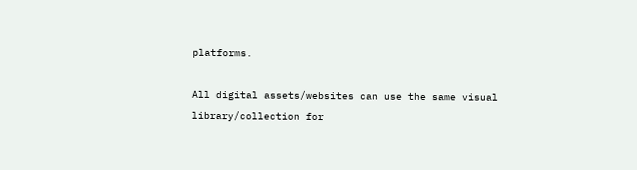platforms.

All digital assets/websites can use the same visual library/collection for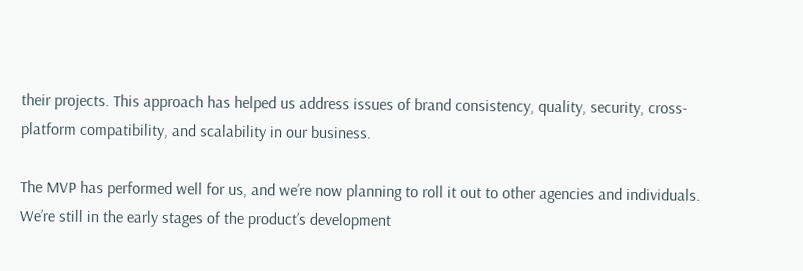their projects. This approach has helped us address issues of brand consistency, quality, security, cross-platform compatibility, and scalability in our business.

The MVP has performed well for us, and we’re now planning to roll it out to other agencies and individuals. We’re still in the early stages of the product’s development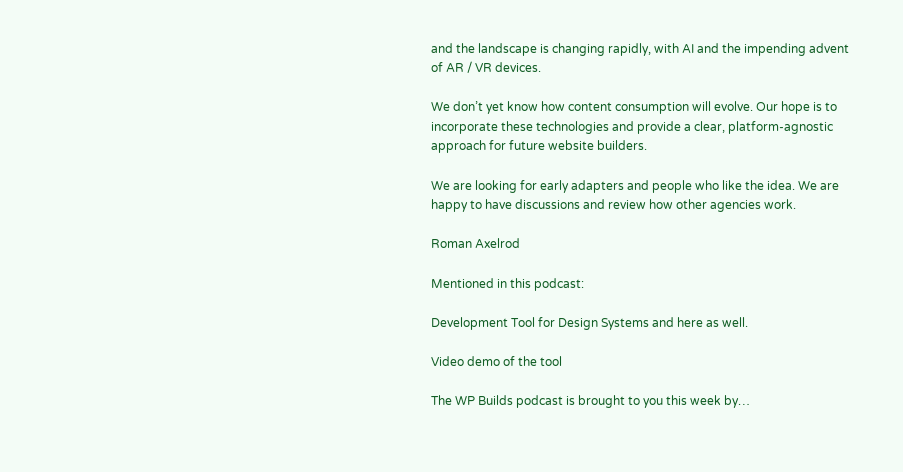and the landscape is changing rapidly, with AI and the impending advent of AR / VR devices.

We don’t yet know how content consumption will evolve. Our hope is to incorporate these technologies and provide a clear, platform-agnostic approach for future website builders.

We are looking for early adapters and people who like the idea. We are happy to have discussions and review how other agencies work.

Roman Axelrod

Mentioned in this podcast:

Development Tool for Design Systems and here as well.

Video demo of the tool

The WP Builds podcast is brought to you this week by…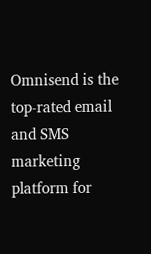Omnisend is the top-rated email and SMS marketing platform for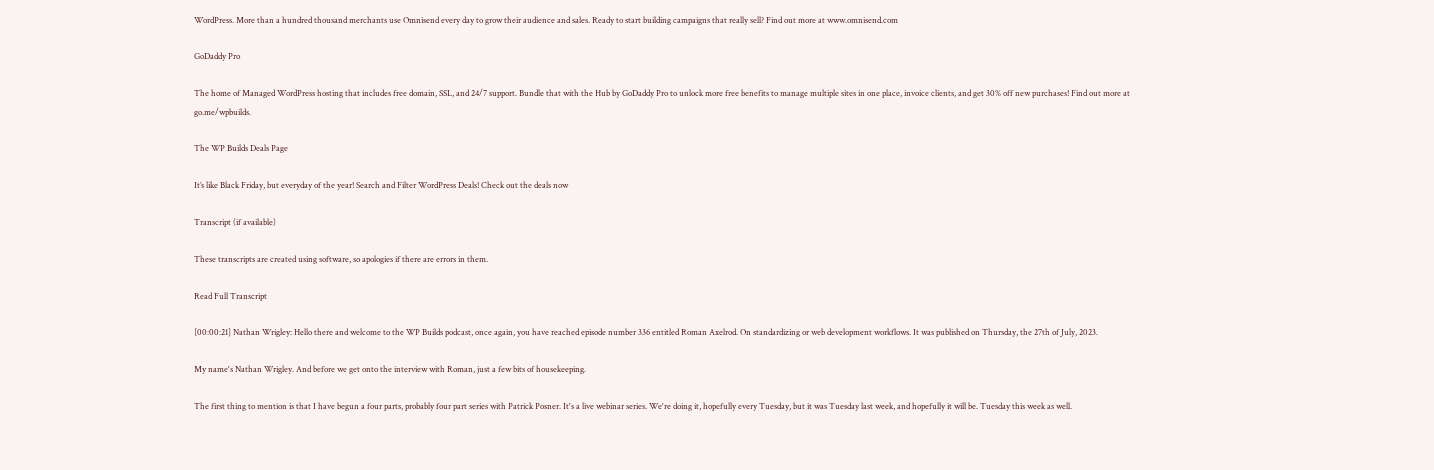WordPress. More than a hundred thousand merchants use Omnisend every day to grow their audience and sales. Ready to start building campaigns that really sell? Find out more at www.omnisend.com

GoDaddy Pro

The home of Managed WordPress hosting that includes free domain, SSL, and 24/7 support. Bundle that with the Hub by GoDaddy Pro to unlock more free benefits to manage multiple sites in one place, invoice clients, and get 30% off new purchases! Find out more at go.me/wpbuilds.

The WP Builds Deals Page

It’s like Black Friday, but everyday of the year! Search and Filter WordPress Deals! Check out the deals now

Transcript (if available)

These transcripts are created using software, so apologies if there are errors in them.

Read Full Transcript

[00:00:21] Nathan Wrigley: Hello there and welcome to the WP Builds podcast, once again, you have reached episode number 336 entitled Roman Axelrod. On standardizing or web development workflows. It was published on Thursday, the 27th of July, 2023.

My name's Nathan Wrigley. And before we get onto the interview with Roman, just a few bits of housekeeping.

The first thing to mention is that I have begun a four parts, probably four part series with Patrick Posner. It's a live webinar series. We're doing it, hopefully every Tuesday, but it was Tuesday last week, and hopefully it will be. Tuesday this week as well.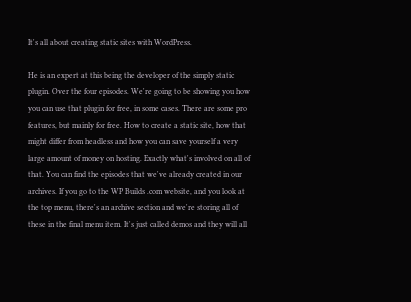It's all about creating static sites with WordPress.

He is an expert at this being the developer of the simply static plugin. Over the four episodes. We're going to be showing you how you can use that plugin for free, in some cases. There are some pro features, but mainly for free. How to create a static site, how that might differ from headless and how you can save yourself a very large amount of money on hosting. Exactly what's involved on all of that. You can find the episodes that we've already created in our archives. If you go to the WP Builds .com website, and you look at the top menu, there's an archive section and we're storing all of these in the final menu item. It's just called demos and they will all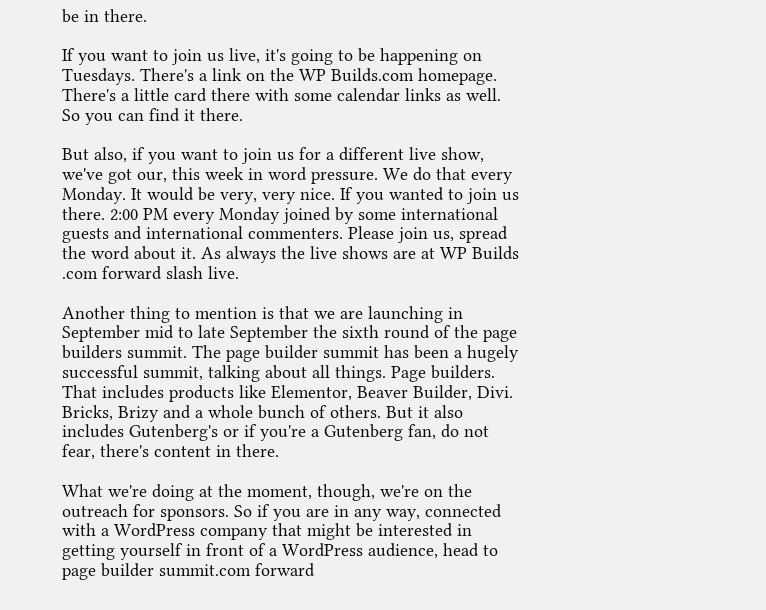be in there.

If you want to join us live, it's going to be happening on Tuesdays. There's a link on the WP Builds.com homepage. There's a little card there with some calendar links as well. So you can find it there.

But also, if you want to join us for a different live show, we've got our, this week in word pressure. We do that every Monday. It would be very, very nice. If you wanted to join us there. 2:00 PM every Monday joined by some international guests and international commenters. Please join us, spread the word about it. As always the live shows are at WP Builds .com forward slash live.

Another thing to mention is that we are launching in September mid to late September the sixth round of the page builders summit. The page builder summit has been a hugely successful summit, talking about all things. Page builders. That includes products like Elementor, Beaver Builder, Divi. Bricks, Brizy and a whole bunch of others. But it also includes Gutenberg's or if you're a Gutenberg fan, do not fear, there's content in there.

What we're doing at the moment, though, we're on the outreach for sponsors. So if you are in any way, connected with a WordPress company that might be interested in getting yourself in front of a WordPress audience, head to page builder summit.com forward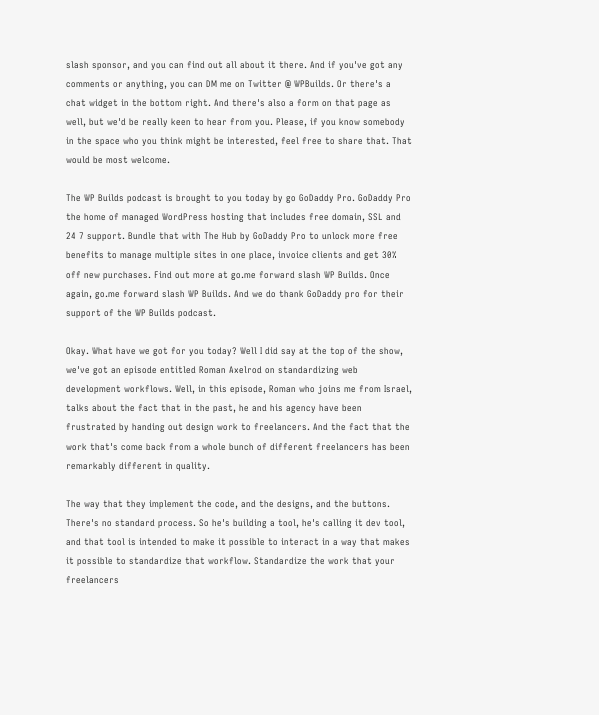slash sponsor, and you can find out all about it there. And if you've got any comments or anything, you can DM me on Twitter @ WPBuilds. Or there's a chat widget in the bottom right. And there's also a form on that page as well, but we'd be really keen to hear from you. Please, if you know somebody in the space who you think might be interested, feel free to share that. That would be most welcome.

The WP Builds podcast is brought to you today by go GoDaddy Pro. GoDaddy Pro the home of managed WordPress hosting that includes free domain, SSL and 24 7 support. Bundle that with The Hub by GoDaddy Pro to unlock more free benefits to manage multiple sites in one place, invoice clients and get 30% off new purchases. Find out more at go.me forward slash WP Builds. Once again, go.me forward slash WP Builds. And we do thank GoDaddy pro for their support of the WP Builds podcast.

Okay. What have we got for you today? Well I did say at the top of the show, we've got an episode entitled Roman Axelrod on standardizing web development workflows. Well, in this episode, Roman who joins me from Israel, talks about the fact that in the past, he and his agency have been frustrated by handing out design work to freelancers. And the fact that the work that's come back from a whole bunch of different freelancers has been remarkably different in quality.

The way that they implement the code, and the designs, and the buttons. There's no standard process. So he's building a tool, he's calling it dev tool, and that tool is intended to make it possible to interact in a way that makes it possible to standardize that workflow. Standardize the work that your freelancers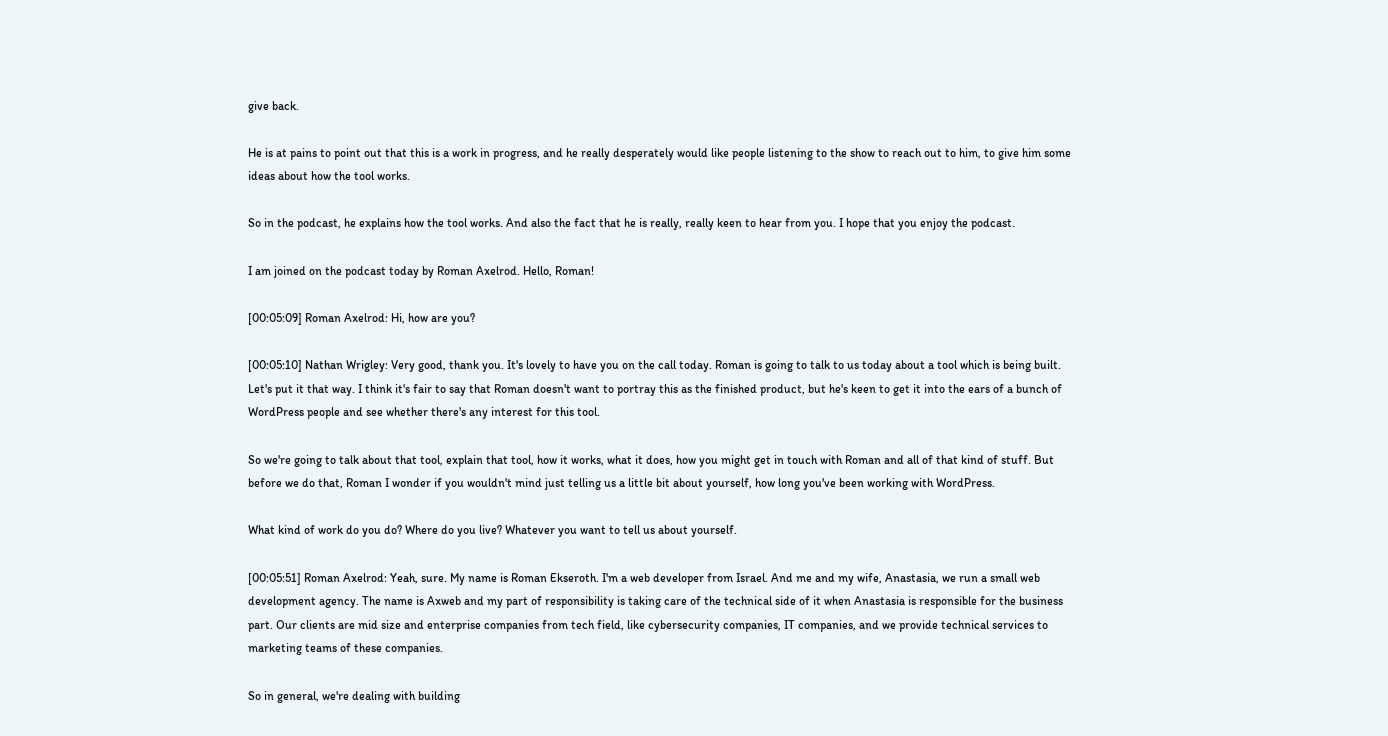give back.

He is at pains to point out that this is a work in progress, and he really desperately would like people listening to the show to reach out to him, to give him some ideas about how the tool works.

So in the podcast, he explains how the tool works. And also the fact that he is really, really keen to hear from you. I hope that you enjoy the podcast.

I am joined on the podcast today by Roman Axelrod. Hello, Roman!

[00:05:09] Roman Axelrod: Hi, how are you?

[00:05:10] Nathan Wrigley: Very good, thank you. It's lovely to have you on the call today. Roman is going to talk to us today about a tool which is being built. Let's put it that way. I think it's fair to say that Roman doesn't want to portray this as the finished product, but he's keen to get it into the ears of a bunch of WordPress people and see whether there's any interest for this tool.

So we're going to talk about that tool, explain that tool, how it works, what it does, how you might get in touch with Roman and all of that kind of stuff. But before we do that, Roman I wonder if you wouldn't mind just telling us a little bit about yourself, how long you've been working with WordPress.

What kind of work do you do? Where do you live? Whatever you want to tell us about yourself.

[00:05:51] Roman Axelrod: Yeah, sure. My name is Roman Ekseroth. I'm a web developer from Israel. And me and my wife, Anastasia, we run a small web development agency. The name is Axweb and my part of responsibility is taking care of the technical side of it when Anastasia is responsible for the business part. Our clients are mid size and enterprise companies from tech field, like cybersecurity companies, IT companies, and we provide technical services to marketing teams of these companies.

So in general, we're dealing with building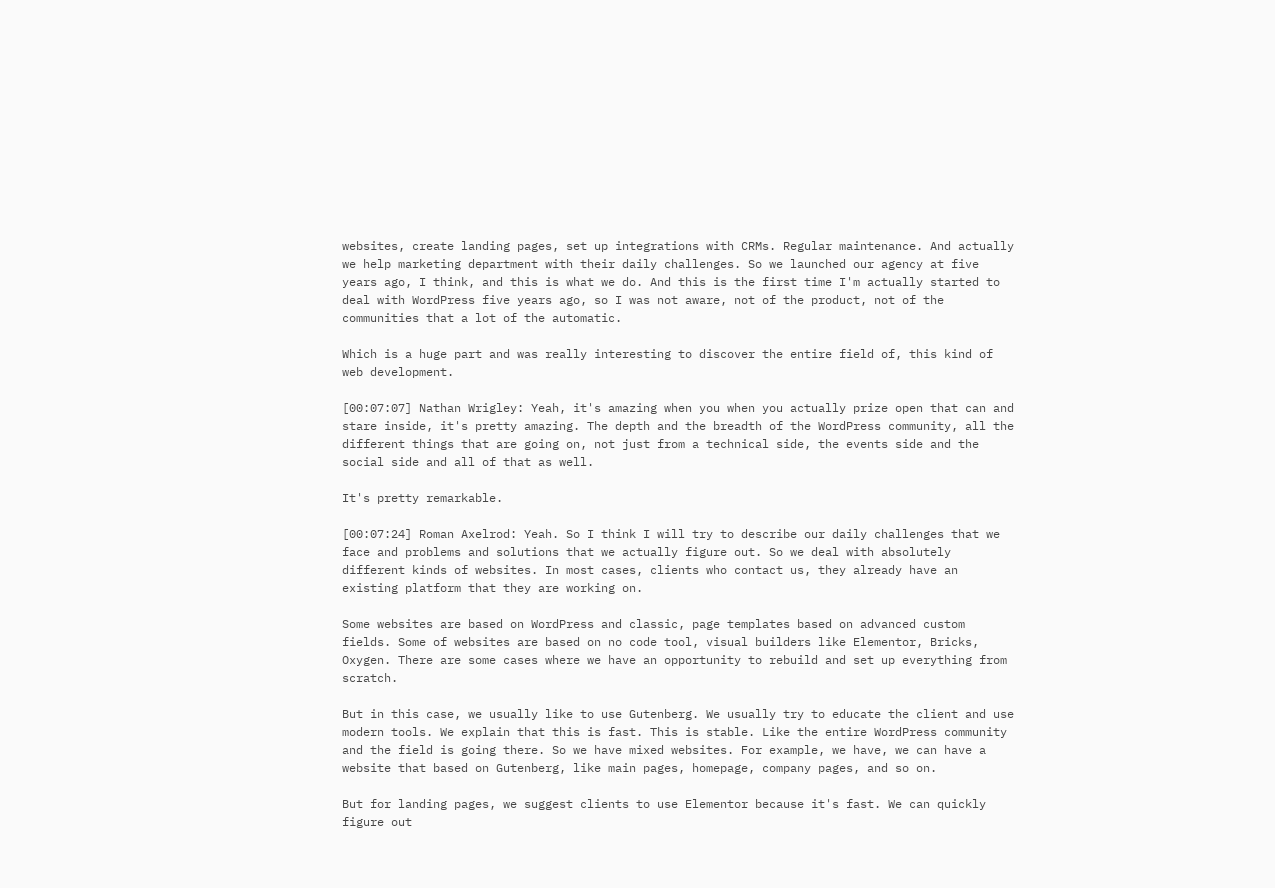websites, create landing pages, set up integrations with CRMs. Regular maintenance. And actually we help marketing department with their daily challenges. So we launched our agency at five years ago, I think, and this is what we do. And this is the first time I'm actually started to deal with WordPress five years ago, so I was not aware, not of the product, not of the communities that a lot of the automatic.

Which is a huge part and was really interesting to discover the entire field of, this kind of web development.

[00:07:07] Nathan Wrigley: Yeah, it's amazing when you when you actually prize open that can and stare inside, it's pretty amazing. The depth and the breadth of the WordPress community, all the different things that are going on, not just from a technical side, the events side and the social side and all of that as well.

It's pretty remarkable.

[00:07:24] Roman Axelrod: Yeah. So I think I will try to describe our daily challenges that we face and problems and solutions that we actually figure out. So we deal with absolutely different kinds of websites. In most cases, clients who contact us, they already have an existing platform that they are working on.

Some websites are based on WordPress and classic, page templates based on advanced custom fields. Some of websites are based on no code tool, visual builders like Elementor, Bricks, Oxygen. There are some cases where we have an opportunity to rebuild and set up everything from scratch.

But in this case, we usually like to use Gutenberg. We usually try to educate the client and use modern tools. We explain that this is fast. This is stable. Like the entire WordPress community and the field is going there. So we have mixed websites. For example, we have, we can have a website that based on Gutenberg, like main pages, homepage, company pages, and so on.

But for landing pages, we suggest clients to use Elementor because it's fast. We can quickly figure out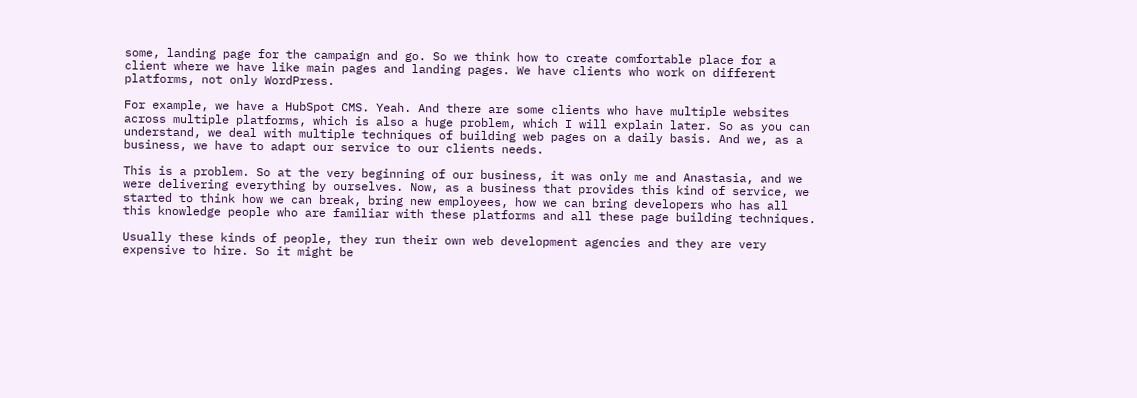some, landing page for the campaign and go. So we think how to create comfortable place for a client where we have like main pages and landing pages. We have clients who work on different platforms, not only WordPress.

For example, we have a HubSpot CMS. Yeah. And there are some clients who have multiple websites across multiple platforms, which is also a huge problem, which I will explain later. So as you can understand, we deal with multiple techniques of building web pages on a daily basis. And we, as a business, we have to adapt our service to our clients needs.

This is a problem. So at the very beginning of our business, it was only me and Anastasia, and we were delivering everything by ourselves. Now, as a business that provides this kind of service, we started to think how we can break, bring new employees, how we can bring developers who has all this knowledge people who are familiar with these platforms and all these page building techniques.

Usually these kinds of people, they run their own web development agencies and they are very expensive to hire. So it might be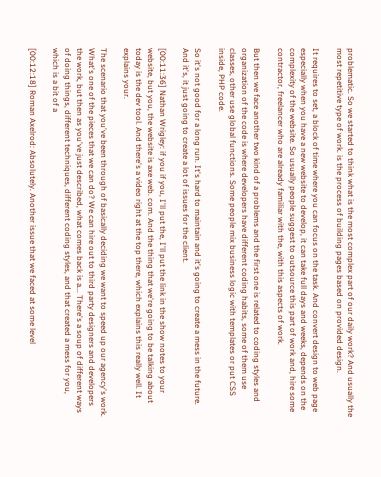problematic. So we started to think what is the most complex part of our daily work? And usually the most repetitive type of work. is the process of building pages based on provided design.

It requires to set, a block of time where you can focus on the task. And convert design to web page especially when you have a new website to develop, it can take full days and weeks, depends on the complexity of the website. So usually people suggest to outsource this part of work and, hire some contractor, freelancer who are already familiar with the, with this aspects of work.

But then we face another two kind of a problems and the first one is related to coding styles and organization of the code is where developers have different coding habits, some of them use classes, other use global functions. Some people mix business logic with templates or put CSS inside, PHP code.

So it's not good for a long run. It's hard to maintain and it's going to create a mess in the future. And it's, it just going to create a lot of issues for the client.

[00:11:36] Nathan Wrigley: if you if you, I'll put the, I'll put the link in the show notes to your website, but you, the website is axe web. com. And the thing that we're going to be talking about today is the dev tool. And there's a video right at the top there, which explains this really well. It explains your.

The scenario that you've been through of basically deciding we want to speed up our agency's work. What's one of the pieces that we can do? We can hire out to third party designers and developers the work, but then as you've just described, what comes back is a... There's a soup of different ways of doing things, different techniques, different coding styles, and that created a mess for you, which is a bit of a

[00:12:18] Roman Axelrod: Absolutely. Another issue that we faced at some level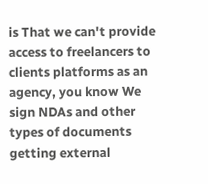is That we can't provide access to freelancers to clients platforms as an agency, you know We sign NDAs and other types of documents getting external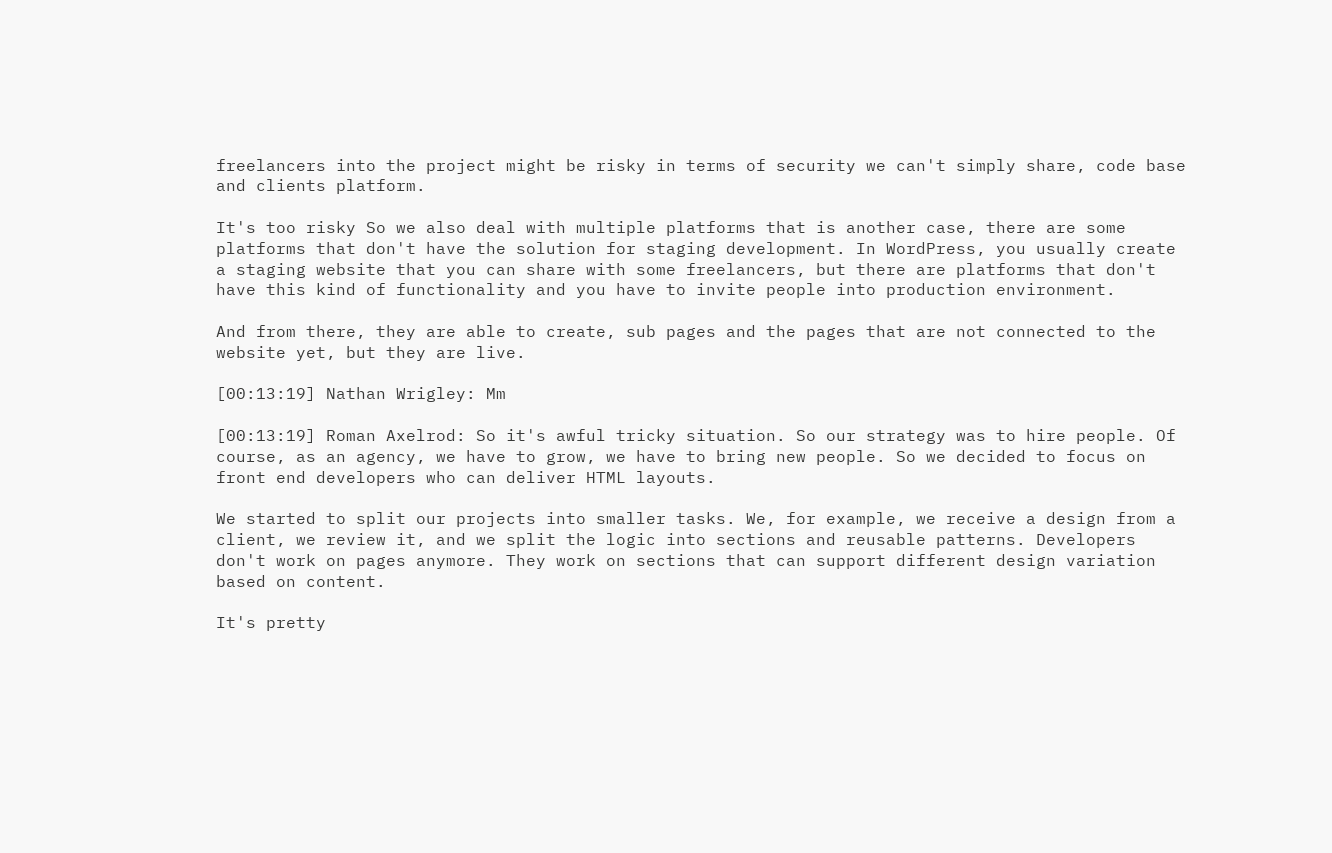freelancers into the project might be risky in terms of security we can't simply share, code base and clients platform.

It's too risky So we also deal with multiple platforms that is another case, there are some platforms that don't have the solution for staging development. In WordPress, you usually create a staging website that you can share with some freelancers, but there are platforms that don't have this kind of functionality and you have to invite people into production environment.

And from there, they are able to create, sub pages and the pages that are not connected to the website yet, but they are live.

[00:13:19] Nathan Wrigley: Mm

[00:13:19] Roman Axelrod: So it's awful tricky situation. So our strategy was to hire people. Of course, as an agency, we have to grow, we have to bring new people. So we decided to focus on front end developers who can deliver HTML layouts.

We started to split our projects into smaller tasks. We, for example, we receive a design from a client, we review it, and we split the logic into sections and reusable patterns. Developers don't work on pages anymore. They work on sections that can support different design variation based on content.

It's pretty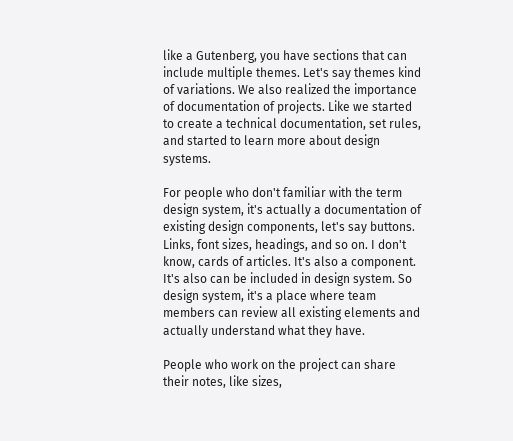like a Gutenberg, you have sections that can include multiple themes. Let's say themes kind of variations. We also realized the importance of documentation of projects. Like we started to create a technical documentation, set rules, and started to learn more about design systems.

For people who don't familiar with the term design system, it's actually a documentation of existing design components, let's say buttons. Links, font sizes, headings, and so on. I don't know, cards of articles. It's also a component. It's also can be included in design system. So design system, it's a place where team members can review all existing elements and actually understand what they have.

People who work on the project can share their notes, like sizes,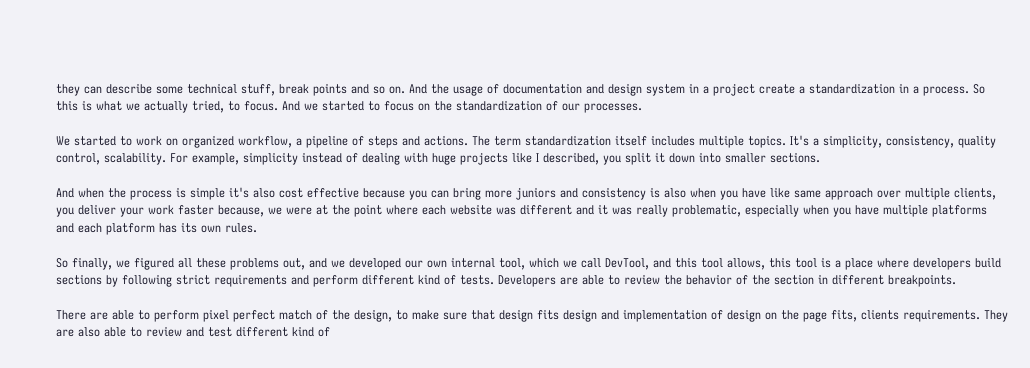they can describe some technical stuff, break points and so on. And the usage of documentation and design system in a project create a standardization in a process. So this is what we actually tried, to focus. And we started to focus on the standardization of our processes.

We started to work on organized workflow, a pipeline of steps and actions. The term standardization itself includes multiple topics. It's a simplicity, consistency, quality control, scalability. For example, simplicity instead of dealing with huge projects like I described, you split it down into smaller sections.

And when the process is simple it's also cost effective because you can bring more juniors and consistency is also when you have like same approach over multiple clients, you deliver your work faster because, we were at the point where each website was different and it was really problematic, especially when you have multiple platforms and each platform has its own rules.

So finally, we figured all these problems out, and we developed our own internal tool, which we call DevTool, and this tool allows, this tool is a place where developers build sections by following strict requirements and perform different kind of tests. Developers are able to review the behavior of the section in different breakpoints.

There are able to perform pixel perfect match of the design, to make sure that design fits design and implementation of design on the page fits, clients requirements. They are also able to review and test different kind of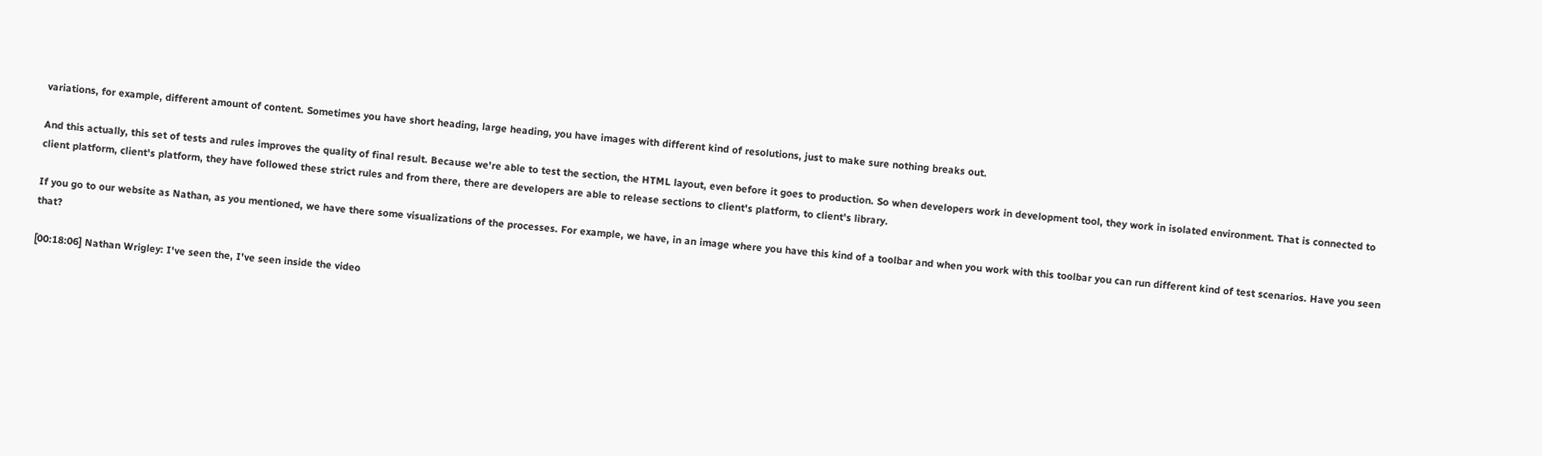variations, for example, different amount of content. Sometimes you have short heading, large heading, you have images with different kind of resolutions, just to make sure nothing breaks out.

And this actually, this set of tests and rules improves the quality of final result. Because we're able to test the section, the HTML layout, even before it goes to production. So when developers work in development tool, they work in isolated environment. That is connected to client platform, client's platform, they have followed these strict rules and from there, there are developers are able to release sections to client's platform, to client's library.

If you go to our website as Nathan, as you mentioned, we have there some visualizations of the processes. For example, we have, in an image where you have this kind of a toolbar and when you work with this toolbar you can run different kind of test scenarios. Have you seen that?

[00:18:06] Nathan Wrigley: I've seen the, I've seen inside the video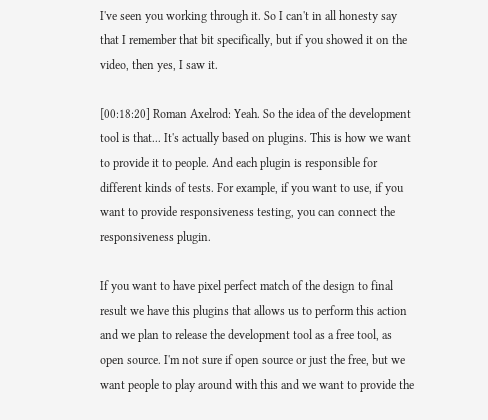I've seen you working through it. So I can't in all honesty say that I remember that bit specifically, but if you showed it on the video, then yes, I saw it.

[00:18:20] Roman Axelrod: Yeah. So the idea of the development tool is that... It's actually based on plugins. This is how we want to provide it to people. And each plugin is responsible for different kinds of tests. For example, if you want to use, if you want to provide responsiveness testing, you can connect the responsiveness plugin.

If you want to have pixel perfect match of the design to final result we have this plugins that allows us to perform this action and we plan to release the development tool as a free tool, as open source. I'm not sure if open source or just the free, but we want people to play around with this and we want to provide the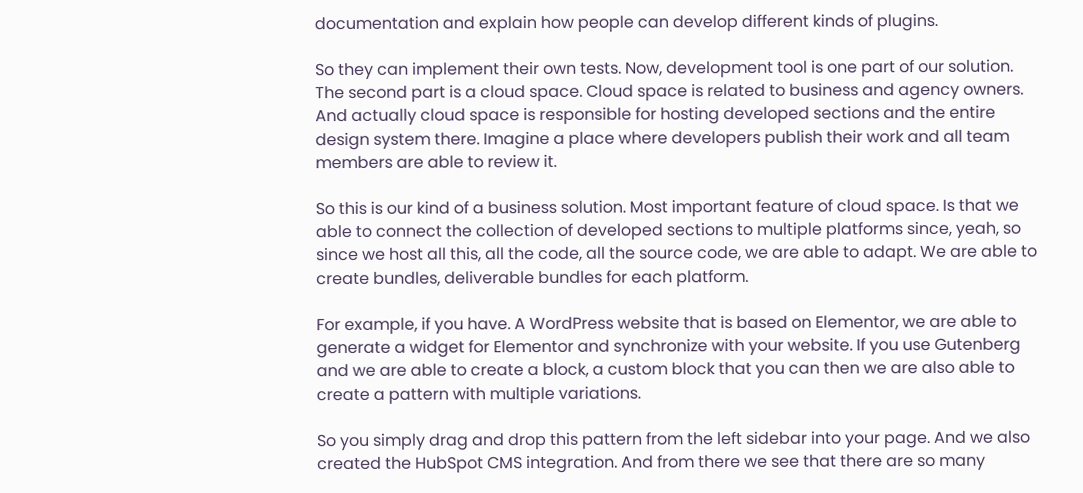documentation and explain how people can develop different kinds of plugins.

So they can implement their own tests. Now, development tool is one part of our solution. The second part is a cloud space. Cloud space is related to business and agency owners. And actually cloud space is responsible for hosting developed sections and the entire design system there. Imagine a place where developers publish their work and all team members are able to review it.

So this is our kind of a business solution. Most important feature of cloud space. Is that we able to connect the collection of developed sections to multiple platforms since, yeah, so since we host all this, all the code, all the source code, we are able to adapt. We are able to create bundles, deliverable bundles for each platform.

For example, if you have. A WordPress website that is based on Elementor, we are able to generate a widget for Elementor and synchronize with your website. If you use Gutenberg and we are able to create a block, a custom block that you can then we are also able to create a pattern with multiple variations.

So you simply drag and drop this pattern from the left sidebar into your page. And we also created the HubSpot CMS integration. And from there we see that there are so many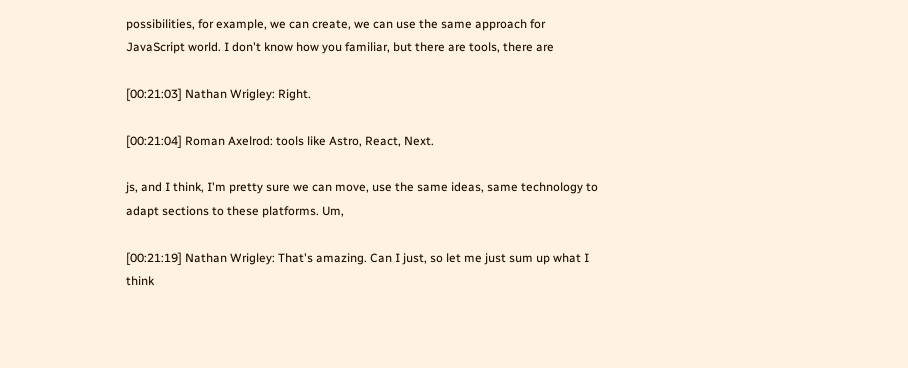possibilities, for example, we can create, we can use the same approach for JavaScript world. I don't know how you familiar, but there are tools, there are

[00:21:03] Nathan Wrigley: Right.

[00:21:04] Roman Axelrod: tools like Astro, React, Next.

js, and I think, I'm pretty sure we can move, use the same ideas, same technology to adapt sections to these platforms. Um,

[00:21:19] Nathan Wrigley: That's amazing. Can I just, so let me just sum up what I think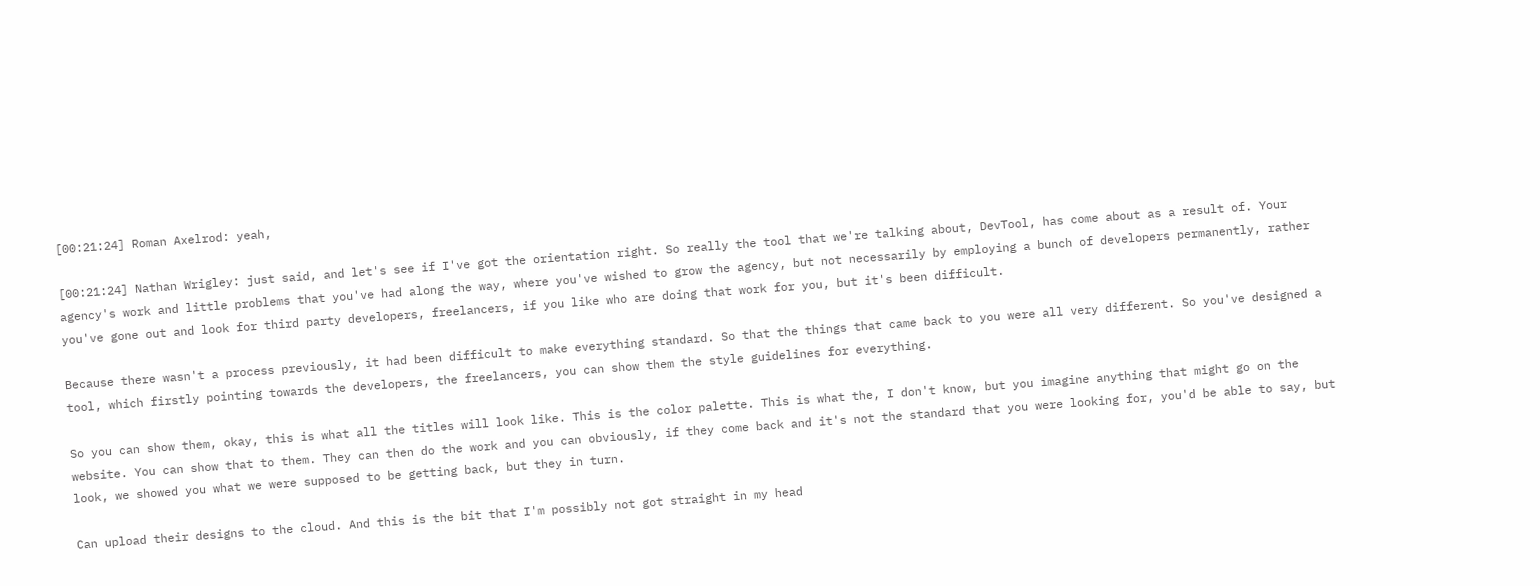[00:21:24] Roman Axelrod: yeah,

[00:21:24] Nathan Wrigley: just said, and let's see if I've got the orientation right. So really the tool that we're talking about, DevTool, has come about as a result of. Your agency's work and little problems that you've had along the way, where you've wished to grow the agency, but not necessarily by employing a bunch of developers permanently, rather you've gone out and look for third party developers, freelancers, if you like who are doing that work for you, but it's been difficult.

Because there wasn't a process previously, it had been difficult to make everything standard. So that the things that came back to you were all very different. So you've designed a tool, which firstly pointing towards the developers, the freelancers, you can show them the style guidelines for everything.

So you can show them, okay, this is what all the titles will look like. This is the color palette. This is what the, I don't know, but you imagine anything that might go on the website. You can show that to them. They can then do the work and you can obviously, if they come back and it's not the standard that you were looking for, you'd be able to say, but look, we showed you what we were supposed to be getting back, but they in turn.

Can upload their designs to the cloud. And this is the bit that I'm possibly not got straight in my head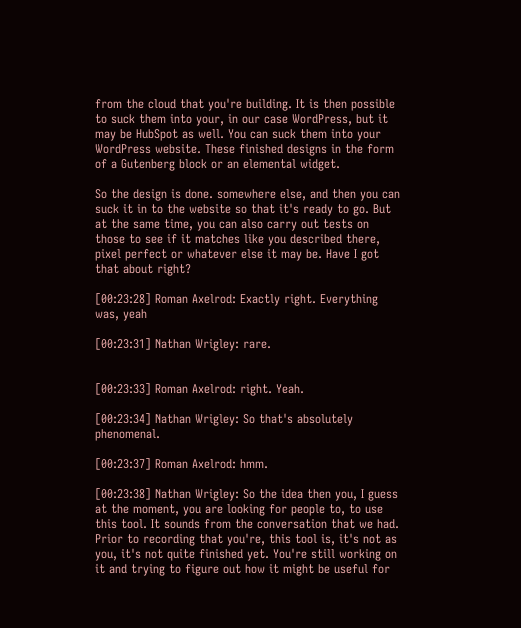from the cloud that you're building. It is then possible to suck them into your, in our case WordPress, but it may be HubSpot as well. You can suck them into your WordPress website. These finished designs in the form of a Gutenberg block or an elemental widget.

So the design is done. somewhere else, and then you can suck it in to the website so that it's ready to go. But at the same time, you can also carry out tests on those to see if it matches like you described there, pixel perfect or whatever else it may be. Have I got that about right?

[00:23:28] Roman Axelrod: Exactly right. Everything was, yeah

[00:23:31] Nathan Wrigley: rare.


[00:23:33] Roman Axelrod: right. Yeah.

[00:23:34] Nathan Wrigley: So that's absolutely phenomenal.

[00:23:37] Roman Axelrod: hmm.

[00:23:38] Nathan Wrigley: So the idea then you, I guess at the moment, you are looking for people to, to use this tool. It sounds from the conversation that we had. Prior to recording that you're, this tool is, it's not as you, it's not quite finished yet. You're still working on it and trying to figure out how it might be useful for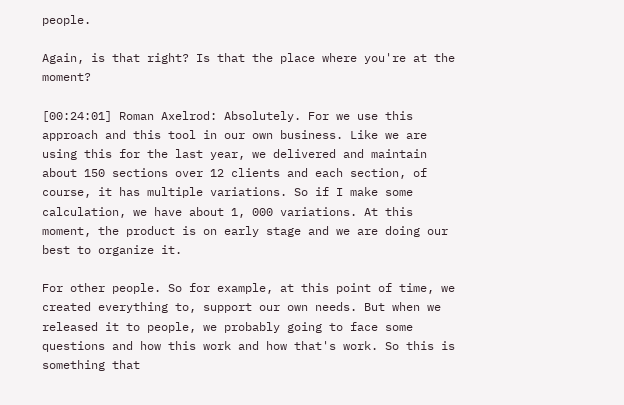people.

Again, is that right? Is that the place where you're at the moment?

[00:24:01] Roman Axelrod: Absolutely. For we use this approach and this tool in our own business. Like we are using this for the last year, we delivered and maintain about 150 sections over 12 clients and each section, of course, it has multiple variations. So if I make some calculation, we have about 1, 000 variations. At this moment, the product is on early stage and we are doing our best to organize it.

For other people. So for example, at this point of time, we created everything to, support our own needs. But when we released it to people, we probably going to face some questions and how this work and how that's work. So this is something that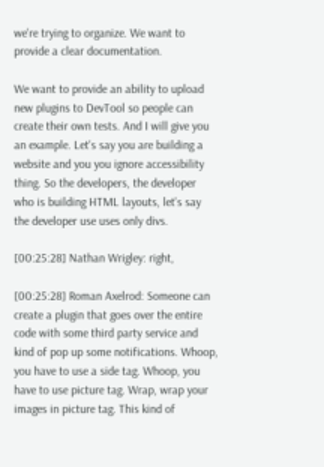we're trying to organize. We want to provide a clear documentation.

We want to provide an ability to upload new plugins to DevTool so people can create their own tests. And I will give you an example. Let's say you are building a website and you you ignore accessibility thing. So the developers, the developer who is building HTML layouts, let's say the developer use uses only divs.

[00:25:28] Nathan Wrigley: right,

[00:25:28] Roman Axelrod: Someone can create a plugin that goes over the entire code with some third party service and kind of pop up some notifications. Whoop, you have to use a side tag. Whoop, you have to use picture tag. Wrap, wrap your images in picture tag. This kind of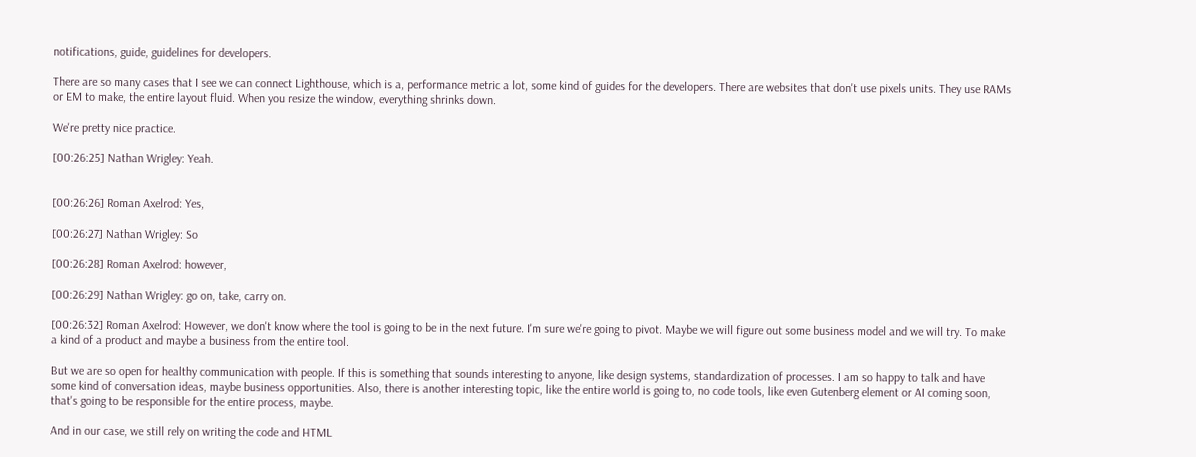notifications, guide, guidelines for developers.

There are so many cases that I see we can connect Lighthouse, which is a, performance metric a lot, some kind of guides for the developers. There are websites that don't use pixels units. They use RAMs or EM to make, the entire layout fluid. When you resize the window, everything shrinks down.

We're pretty nice practice.

[00:26:25] Nathan Wrigley: Yeah.


[00:26:26] Roman Axelrod: Yes,

[00:26:27] Nathan Wrigley: So

[00:26:28] Roman Axelrod: however,

[00:26:29] Nathan Wrigley: go on, take, carry on.

[00:26:32] Roman Axelrod: However, we don't know where the tool is going to be in the next future. I'm sure we're going to pivot. Maybe we will figure out some business model and we will try. To make a kind of a product and maybe a business from the entire tool.

But we are so open for healthy communication with people. If this is something that sounds interesting to anyone, like design systems, standardization of processes. I am so happy to talk and have some kind of conversation ideas, maybe business opportunities. Also, there is another interesting topic, like the entire world is going to, no code tools, like even Gutenberg element or AI coming soon, that's going to be responsible for the entire process, maybe.

And in our case, we still rely on writing the code and HTML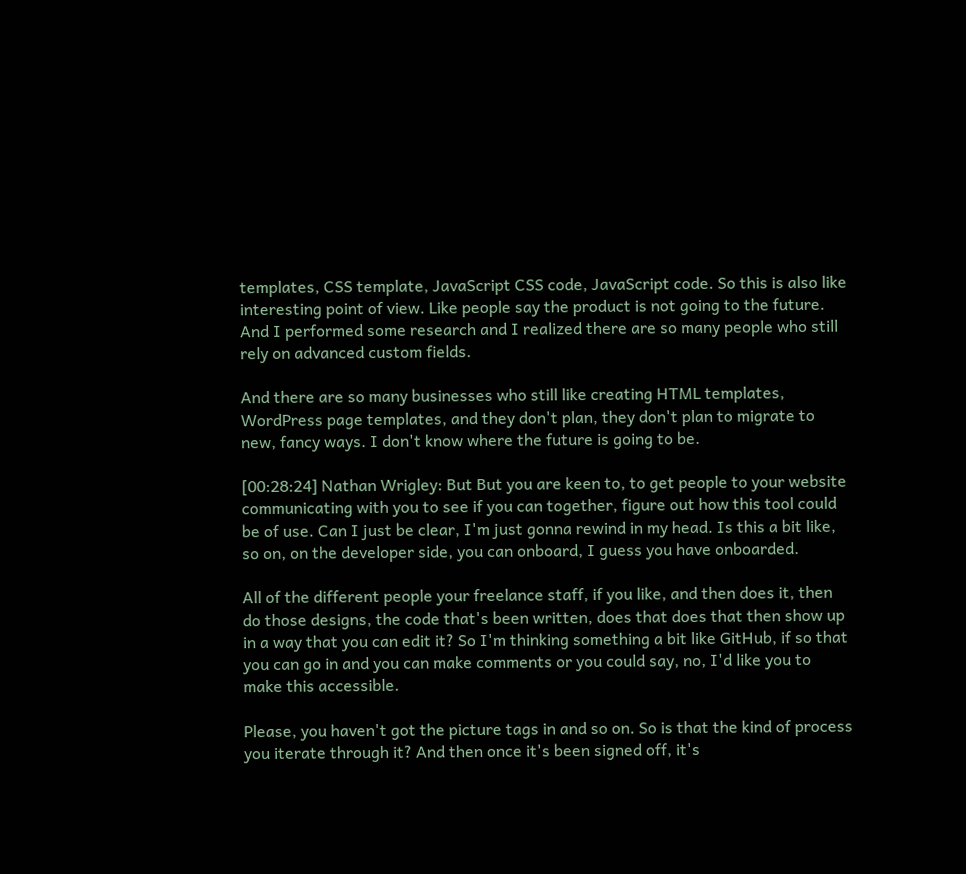templates, CSS template, JavaScript CSS code, JavaScript code. So this is also like interesting point of view. Like people say the product is not going to the future. And I performed some research and I realized there are so many people who still rely on advanced custom fields.

And there are so many businesses who still like creating HTML templates, WordPress page templates, and they don't plan, they don't plan to migrate to new, fancy ways. I don't know where the future is going to be.

[00:28:24] Nathan Wrigley: But But you are keen to, to get people to your website communicating with you to see if you can together, figure out how this tool could be of use. Can I just be clear, I'm just gonna rewind in my head. Is this a bit like, so on, on the developer side, you can onboard, I guess you have onboarded.

All of the different people your freelance staff, if you like, and then does it, then do those designs, the code that's been written, does that does that then show up in a way that you can edit it? So I'm thinking something a bit like GitHub, if so that you can go in and you can make comments or you could say, no, I'd like you to make this accessible.

Please, you haven't got the picture tags in and so on. So is that the kind of process you iterate through it? And then once it's been signed off, it's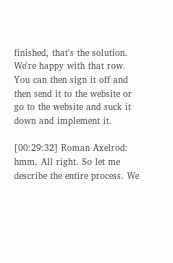finished, that's the solution. We're happy with that row. You can then sign it off and then send it to the website or go to the website and suck it down and implement it.

[00:29:32] Roman Axelrod: hmm. All right. So let me describe the entire process. We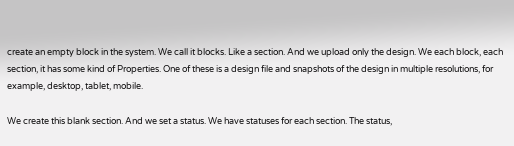create an empty block in the system. We call it blocks. Like a section. And we upload only the design. We each block, each section, it has some kind of Properties. One of these is a design file and snapshots of the design in multiple resolutions, for example, desktop, tablet, mobile.

We create this blank section. And we set a status. We have statuses for each section. The status,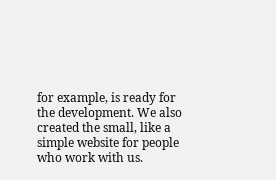for example, is ready for the development. We also created the small, like a simple website for people who work with us.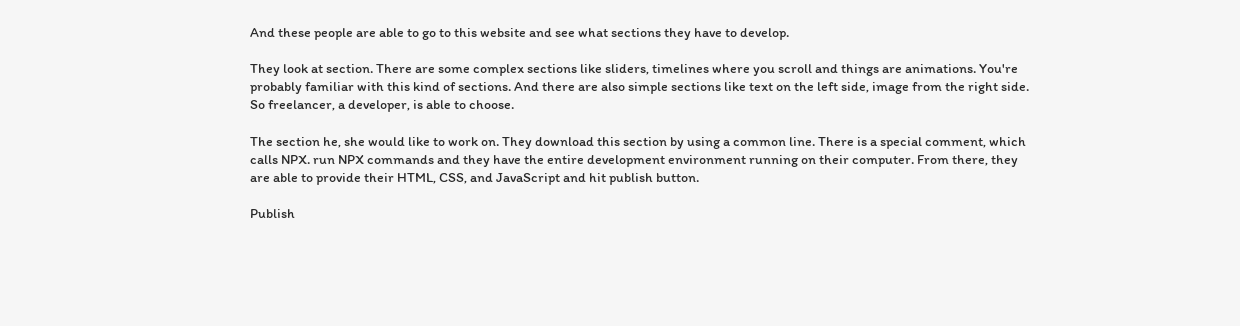And these people are able to go to this website and see what sections they have to develop.

They look at section. There are some complex sections like sliders, timelines where you scroll and things are animations. You're probably familiar with this kind of sections. And there are also simple sections like text on the left side, image from the right side. So freelancer, a developer, is able to choose.

The section he, she would like to work on. They download this section by using a common line. There is a special comment, which calls NPX. run NPX commands and they have the entire development environment running on their computer. From there, they are able to provide their HTML, CSS, and JavaScript and hit publish button.

Publish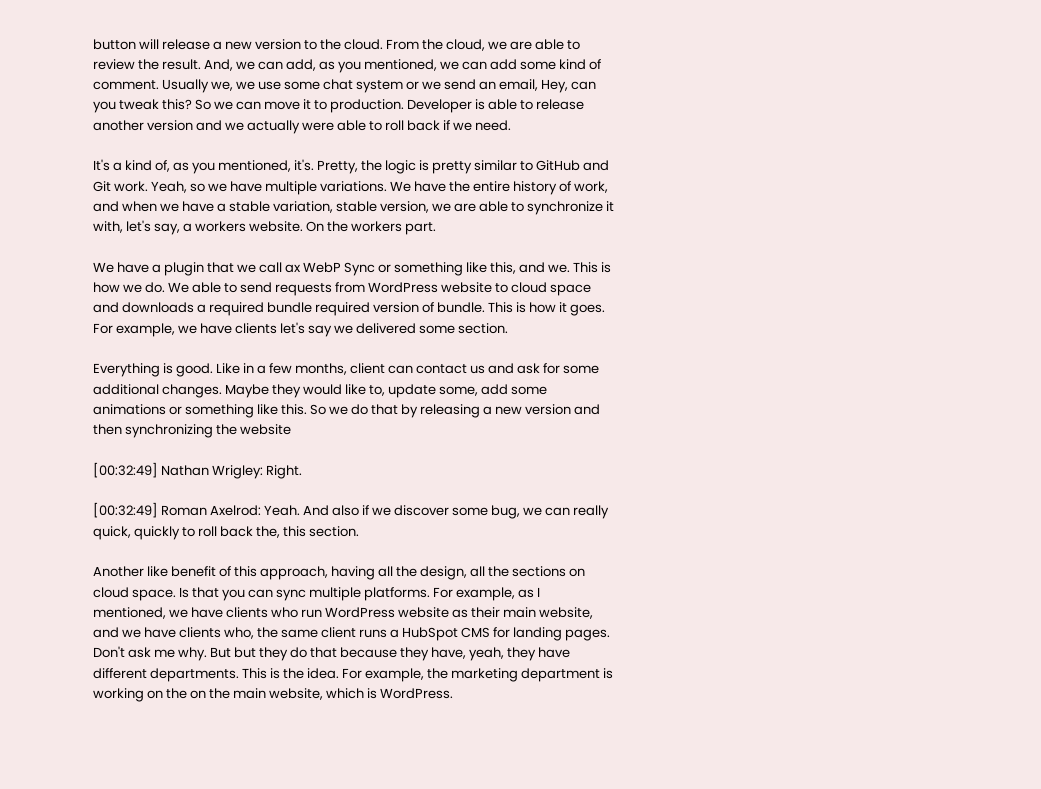button will release a new version to the cloud. From the cloud, we are able to review the result. And, we can add, as you mentioned, we can add some kind of comment. Usually we, we use some chat system or we send an email, Hey, can you tweak this? So we can move it to production. Developer is able to release another version and we actually were able to roll back if we need.

It's a kind of, as you mentioned, it's. Pretty, the logic is pretty similar to GitHub and Git work. Yeah, so we have multiple variations. We have the entire history of work, and when we have a stable variation, stable version, we are able to synchronize it with, let's say, a workers website. On the workers part.

We have a plugin that we call ax WebP Sync or something like this, and we. This is how we do. We able to send requests from WordPress website to cloud space and downloads a required bundle required version of bundle. This is how it goes. For example, we have clients let's say we delivered some section.

Everything is good. Like in a few months, client can contact us and ask for some additional changes. Maybe they would like to, update some, add some animations or something like this. So we do that by releasing a new version and then synchronizing the website

[00:32:49] Nathan Wrigley: Right.

[00:32:49] Roman Axelrod: Yeah. And also if we discover some bug, we can really quick, quickly to roll back the, this section.

Another like benefit of this approach, having all the design, all the sections on cloud space. Is that you can sync multiple platforms. For example, as I mentioned, we have clients who run WordPress website as their main website, and we have clients who, the same client runs a HubSpot CMS for landing pages. Don't ask me why. But but they do that because they have, yeah, they have different departments. This is the idea. For example, the marketing department is working on the on the main website, which is WordPress.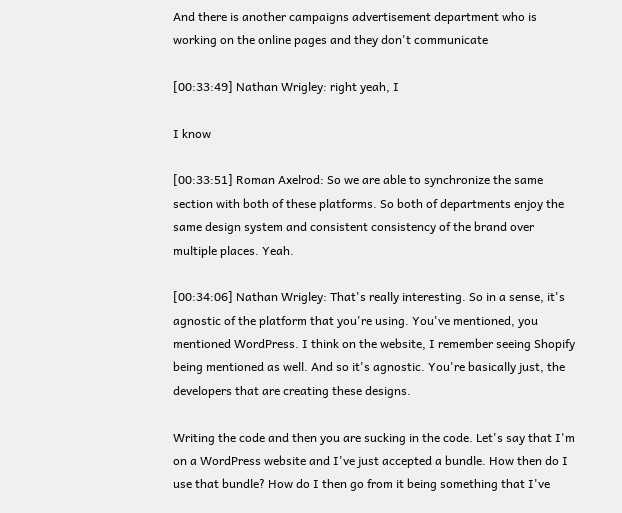And there is another campaigns advertisement department who is working on the online pages and they don't communicate

[00:33:49] Nathan Wrigley: right yeah, I

I know

[00:33:51] Roman Axelrod: So we are able to synchronize the same section with both of these platforms. So both of departments enjoy the same design system and consistent consistency of the brand over multiple places. Yeah.

[00:34:06] Nathan Wrigley: That's really interesting. So in a sense, it's agnostic of the platform that you're using. You've mentioned, you mentioned WordPress. I think on the website, I remember seeing Shopify being mentioned as well. And so it's agnostic. You're basically just, the developers that are creating these designs.

Writing the code and then you are sucking in the code. Let's say that I'm on a WordPress website and I've just accepted a bundle. How then do I use that bundle? How do I then go from it being something that I've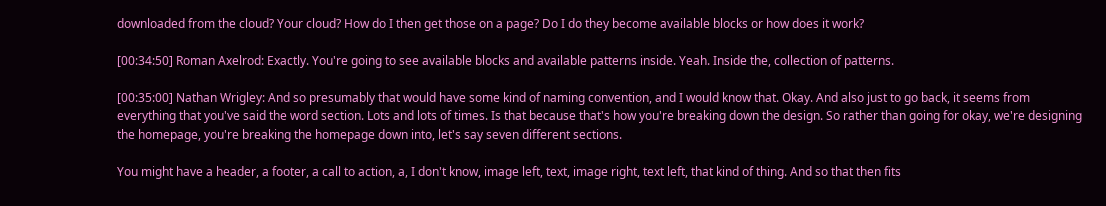downloaded from the cloud? Your cloud? How do I then get those on a page? Do I do they become available blocks or how does it work?

[00:34:50] Roman Axelrod: Exactly. You're going to see available blocks and available patterns inside. Yeah. Inside the, collection of patterns.

[00:35:00] Nathan Wrigley: And so presumably that would have some kind of naming convention, and I would know that. Okay. And also just to go back, it seems from everything that you've said the word section. Lots and lots of times. Is that because that's how you're breaking down the design. So rather than going for okay, we're designing the homepage, you're breaking the homepage down into, let's say seven different sections.

You might have a header, a footer, a call to action, a, I don't know, image left, text, image right, text left, that kind of thing. And so that then fits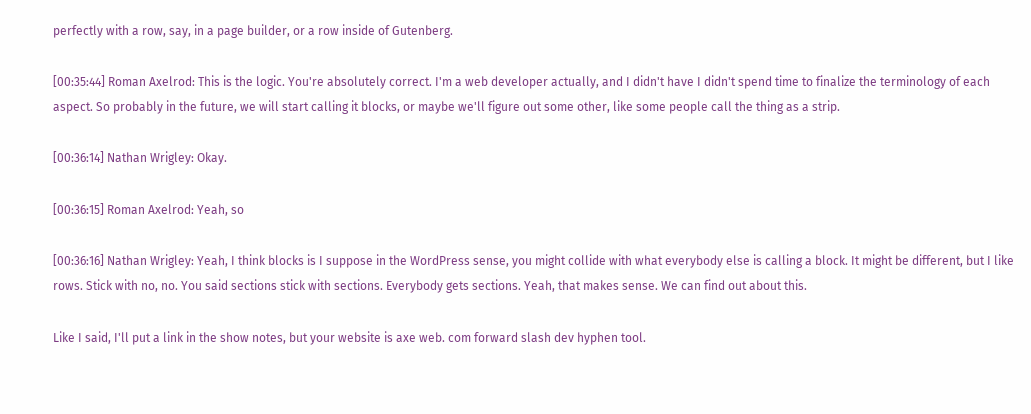perfectly with a row, say, in a page builder, or a row inside of Gutenberg.

[00:35:44] Roman Axelrod: This is the logic. You're absolutely correct. I'm a web developer actually, and I didn't have I didn't spend time to finalize the terminology of each aspect. So probably in the future, we will start calling it blocks, or maybe we'll figure out some other, like some people call the thing as a strip.

[00:36:14] Nathan Wrigley: Okay.

[00:36:15] Roman Axelrod: Yeah, so

[00:36:16] Nathan Wrigley: Yeah, I think blocks is I suppose in the WordPress sense, you might collide with what everybody else is calling a block. It might be different, but I like rows. Stick with no, no. You said sections stick with sections. Everybody gets sections. Yeah, that makes sense. We can find out about this.

Like I said, I'll put a link in the show notes, but your website is axe web. com forward slash dev hyphen tool.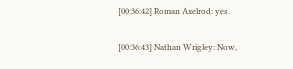[00:36:42] Roman Axelrod: yes.

[00:36:43] Nathan Wrigley: Now,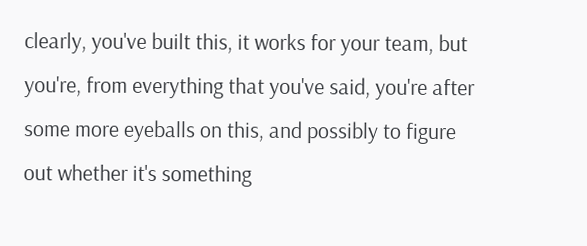clearly, you've built this, it works for your team, but you're, from everything that you've said, you're after some more eyeballs on this, and possibly to figure out whether it's something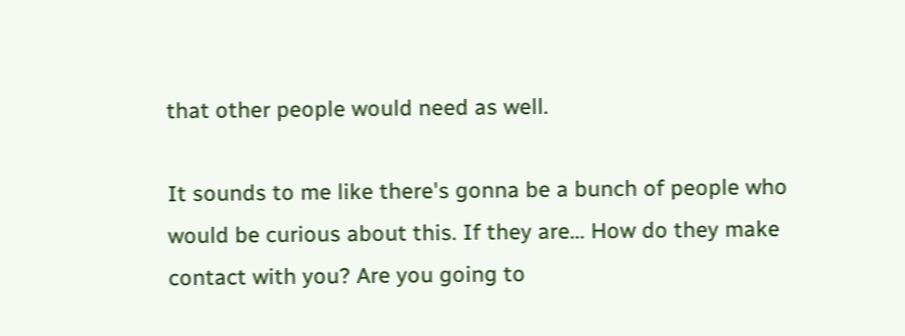that other people would need as well.

It sounds to me like there's gonna be a bunch of people who would be curious about this. If they are... How do they make contact with you? Are you going to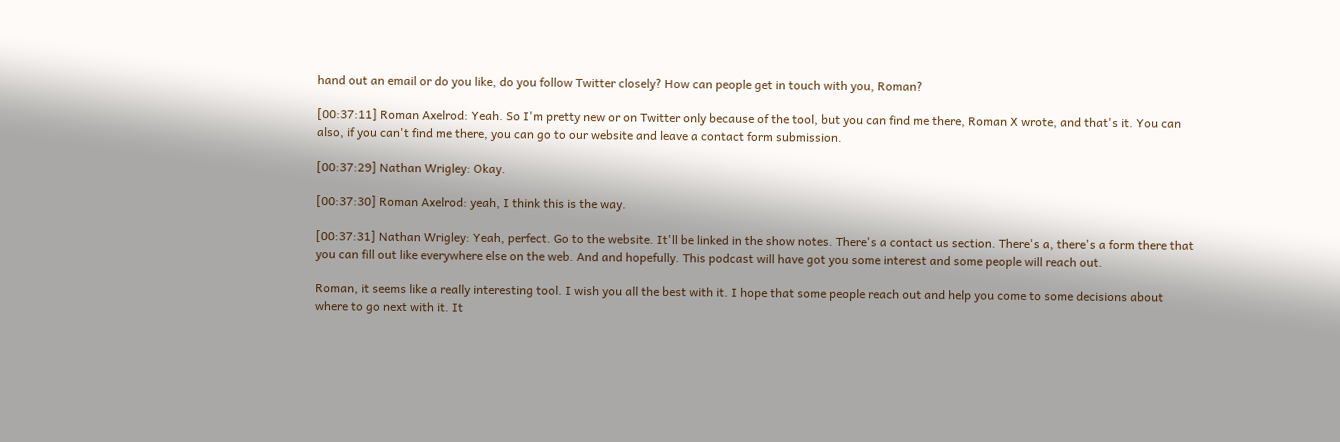hand out an email or do you like, do you follow Twitter closely? How can people get in touch with you, Roman?

[00:37:11] Roman Axelrod: Yeah. So I'm pretty new or on Twitter only because of the tool, but you can find me there, Roman X wrote, and that's it. You can also, if you can't find me there, you can go to our website and leave a contact form submission.

[00:37:29] Nathan Wrigley: Okay.

[00:37:30] Roman Axelrod: yeah, I think this is the way.

[00:37:31] Nathan Wrigley: Yeah, perfect. Go to the website. It'll be linked in the show notes. There's a contact us section. There's a, there's a form there that you can fill out like everywhere else on the web. And and hopefully. This podcast will have got you some interest and some people will reach out.

Roman, it seems like a really interesting tool. I wish you all the best with it. I hope that some people reach out and help you come to some decisions about where to go next with it. It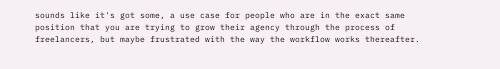sounds like it's got some, a use case for people who are in the exact same position that you are trying to grow their agency through the process of freelancers, but maybe frustrated with the way the workflow works thereafter.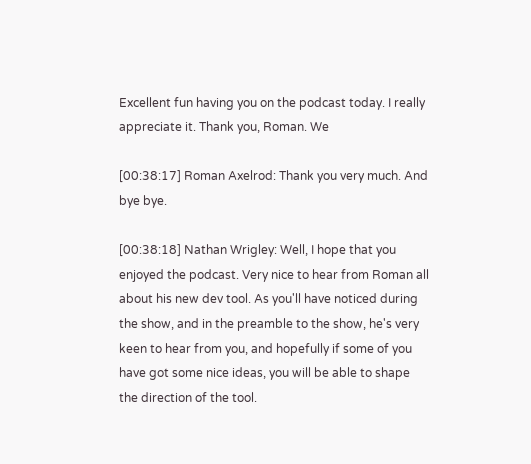Excellent fun having you on the podcast today. I really appreciate it. Thank you, Roman. We

[00:38:17] Roman Axelrod: Thank you very much. And bye bye.

[00:38:18] Nathan Wrigley: Well, I hope that you enjoyed the podcast. Very nice to hear from Roman all about his new dev tool. As you'll have noticed during the show, and in the preamble to the show, he's very keen to hear from you, and hopefully if some of you have got some nice ideas, you will be able to shape the direction of the tool.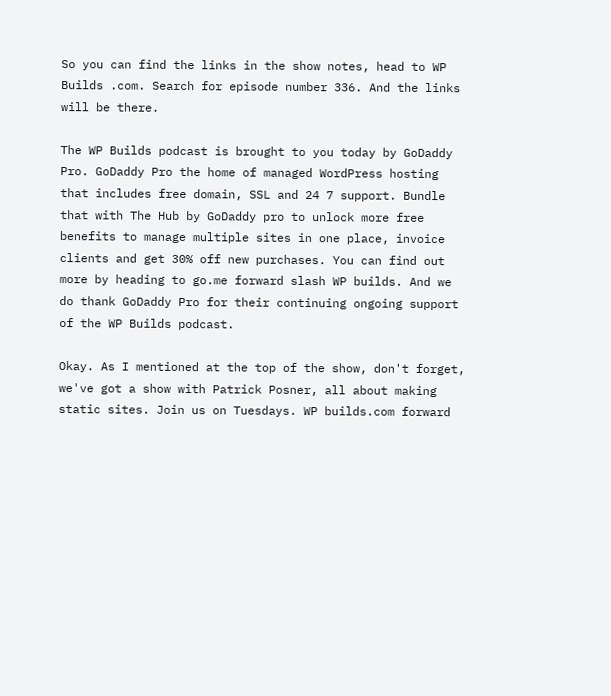So you can find the links in the show notes, head to WP Builds .com. Search for episode number 336. And the links will be there.

The WP Builds podcast is brought to you today by GoDaddy Pro. GoDaddy Pro the home of managed WordPress hosting that includes free domain, SSL and 24 7 support. Bundle that with The Hub by GoDaddy pro to unlock more free benefits to manage multiple sites in one place, invoice clients and get 30% off new purchases. You can find out more by heading to go.me forward slash WP builds. And we do thank GoDaddy Pro for their continuing ongoing support of the WP Builds podcast.

Okay. As I mentioned at the top of the show, don't forget, we've got a show with Patrick Posner, all about making static sites. Join us on Tuesdays. WP builds.com forward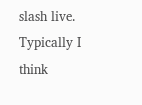slash live. Typically I think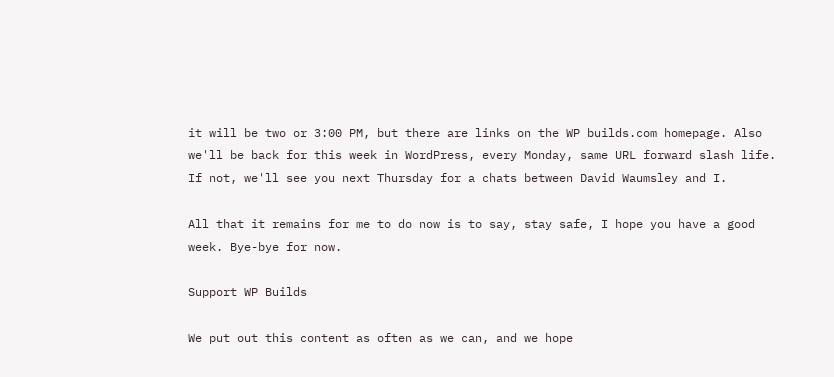it will be two or 3:00 PM, but there are links on the WP builds.com homepage. Also we'll be back for this week in WordPress, every Monday, same URL forward slash life. If not, we'll see you next Thursday for a chats between David Waumsley and I.

All that it remains for me to do now is to say, stay safe, I hope you have a good week. Bye-bye for now.

Support WP Builds

We put out this content as often as we can, and we hope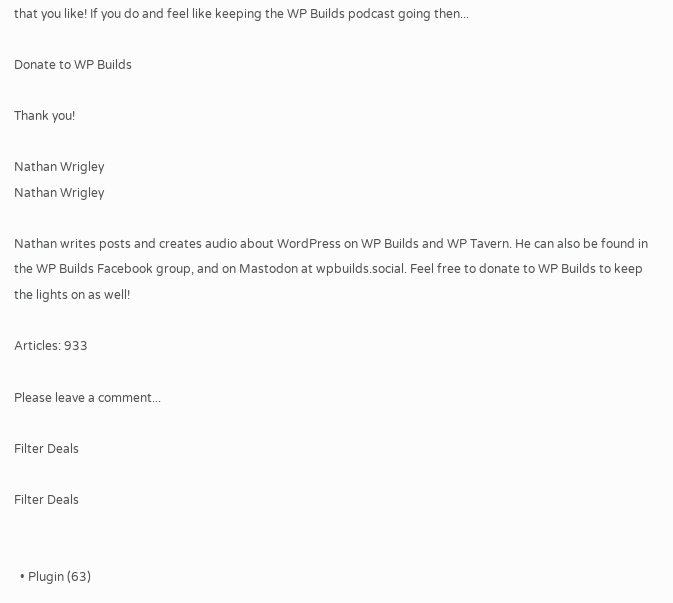that you like! If you do and feel like keeping the WP Builds podcast going then...

Donate to WP Builds

Thank you!

Nathan Wrigley
Nathan Wrigley

Nathan writes posts and creates audio about WordPress on WP Builds and WP Tavern. He can also be found in the WP Builds Facebook group, and on Mastodon at wpbuilds.social. Feel free to donate to WP Builds to keep the lights on as well!

Articles: 933

Please leave a comment...

Filter Deals

Filter Deals


  • Plugin (63)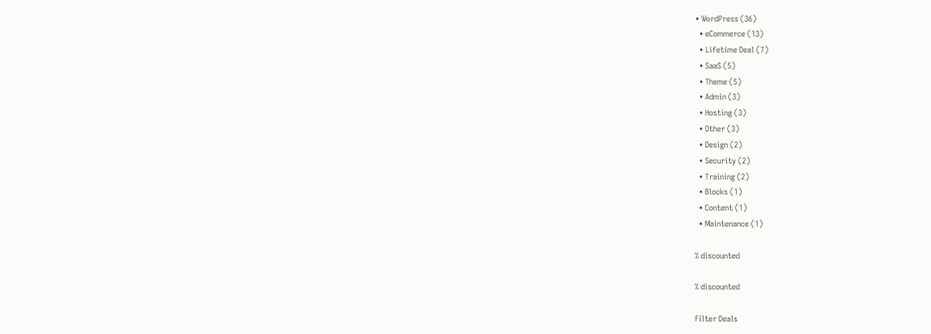• WordPress (36)
  • eCommerce (13)
  • Lifetime Deal (7)
  • SaaS (5)
  • Theme (5)
  • Admin (3)
  • Hosting (3)
  • Other (3)
  • Design (2)
  • Security (2)
  • Training (2)
  • Blocks (1)
  • Content (1)
  • Maintenance (1)

% discounted

% discounted

Filter Deals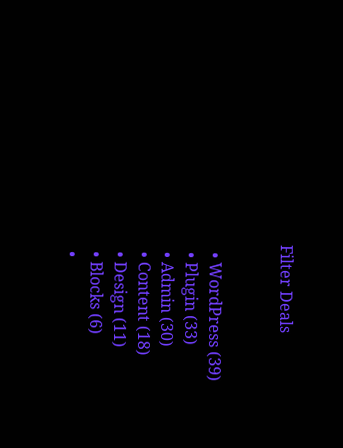Filter Deals


  • WordPress (39)
  • Plugin (33)
  • Admin (30)
  • Content (18)
  • Design (11)
  • Blocks (6)
  •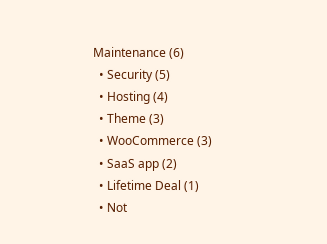Maintenance (6)
  • Security (5)
  • Hosting (4)
  • Theme (3)
  • WooCommerce (3)
  • SaaS app (2)
  • Lifetime Deal (1)
  • Not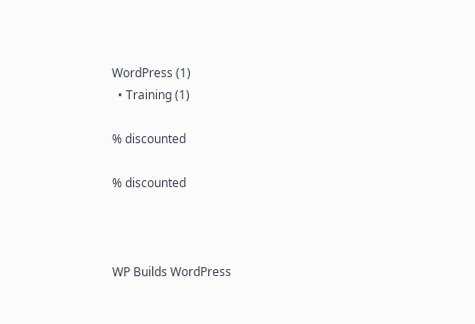WordPress (1)
  • Training (1)

% discounted

% discounted



WP Builds WordPress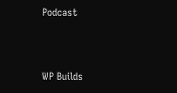Podcast



WP Builds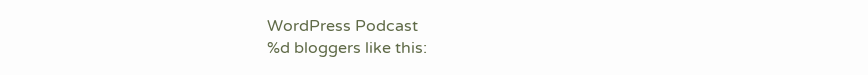WordPress Podcast
%d bloggers like this: